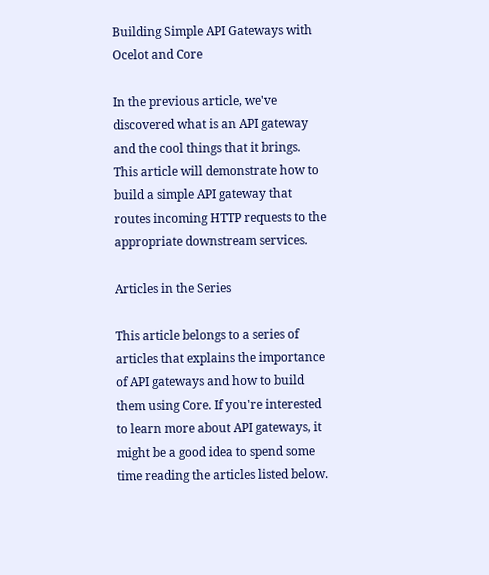Building Simple API Gateways with Ocelot and Core

In the previous article, we've discovered what is an API gateway and the cool things that it brings. This article will demonstrate how to build a simple API gateway that routes incoming HTTP requests to the appropriate downstream services.

Articles in the Series

This article belongs to a series of articles that explains the importance of API gateways and how to build them using Core. If you're interested to learn more about API gateways, it might be a good idea to spend some time reading the articles listed below.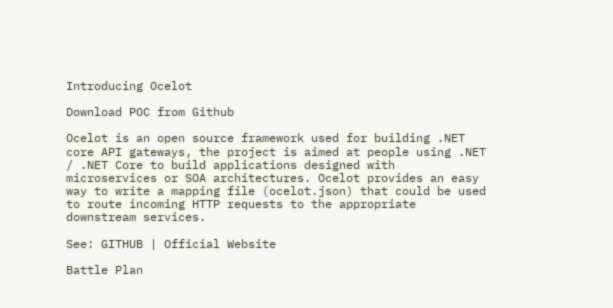Introducing Ocelot

Download POC from Github

Ocelot is an open source framework used for building .NET core API gateways, the project is aimed at people using .NET / .NET Core to build applications designed with microservices or SOA architectures. Ocelot provides an easy way to write a mapping file (ocelot.json) that could be used to route incoming HTTP requests to the appropriate downstream services.

See: GITHUB | Official Website

Battle Plan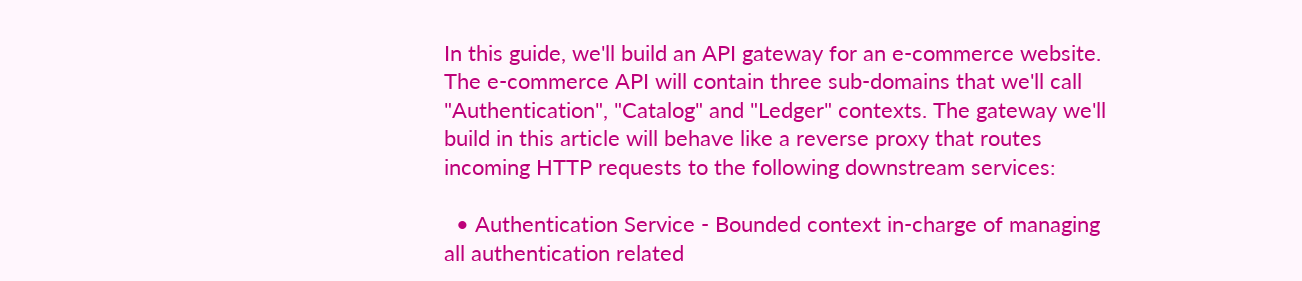In this guide, we'll build an API gateway for an e-commerce website. The e-commerce API will contain three sub-domains that we'll call "Authentication", "Catalog" and "Ledger" contexts. The gateway we'll build in this article will behave like a reverse proxy that routes incoming HTTP requests to the following downstream services:

  • Authentication Service - Bounded context in-charge of managing all authentication related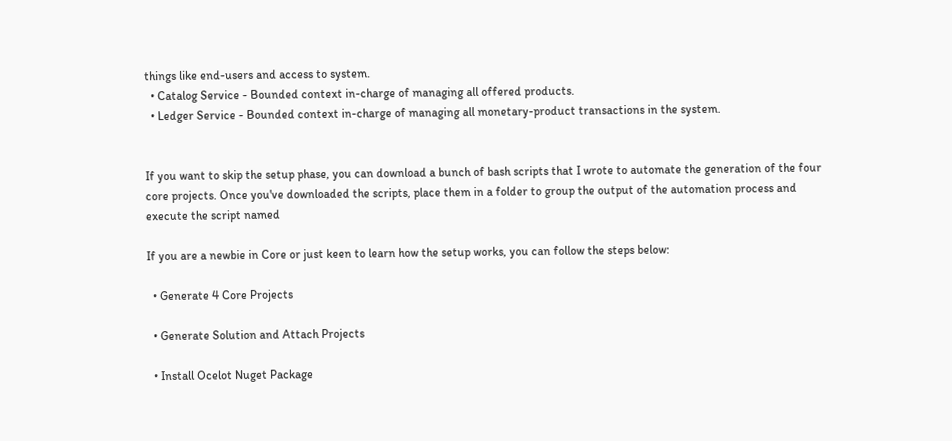things like end-users and access to system.
  • Catalog Service - Bounded context in-charge of managing all offered products.
  • Ledger Service - Bounded context in-charge of managing all monetary-product transactions in the system.


If you want to skip the setup phase, you can download a bunch of bash scripts that I wrote to automate the generation of the four core projects. Once you've downloaded the scripts, place them in a folder to group the output of the automation process and execute the script named

If you are a newbie in Core or just keen to learn how the setup works, you can follow the steps below:

  • Generate 4 Core Projects

  • Generate Solution and Attach Projects

  • Install Ocelot Nuget Package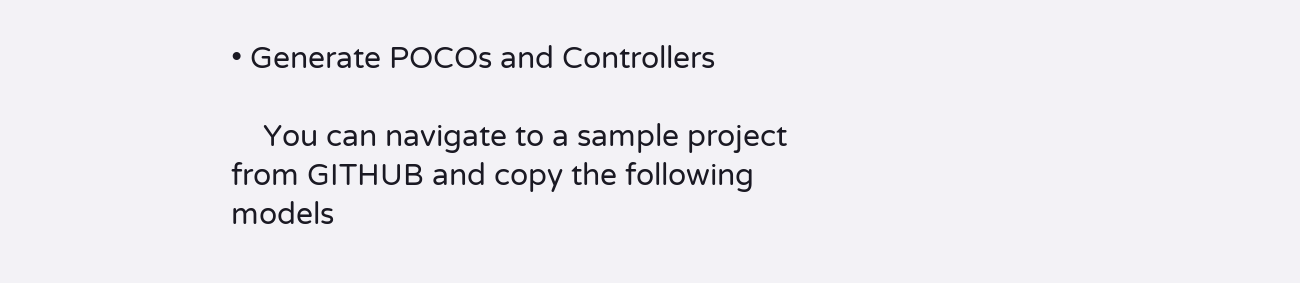• Generate POCOs and Controllers

    You can navigate to a sample project from GITHUB and copy the following models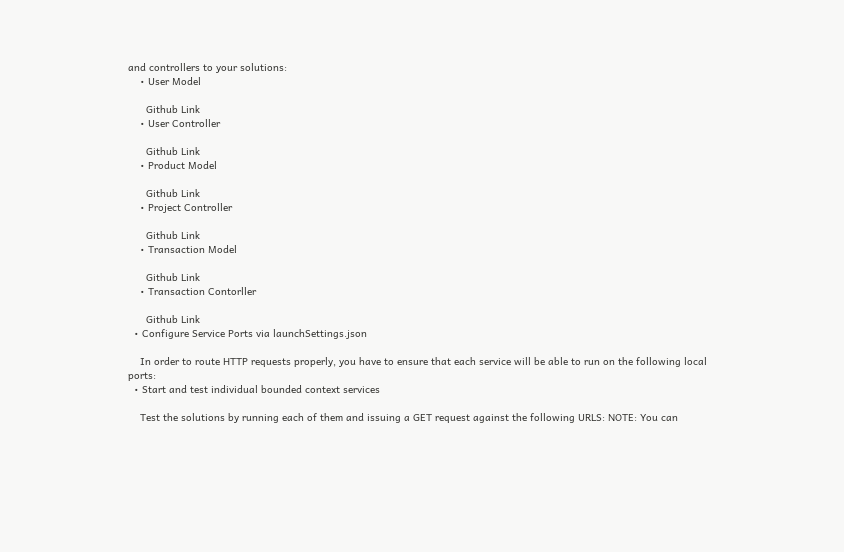and controllers to your solutions:
    • User Model

      Github Link
    • User Controller

      Github Link
    • Product Model

      Github Link
    • Project Controller

      Github Link
    • Transaction Model

      Github Link
    • Transaction Contorller

      Github Link
  • Configure Service Ports via launchSettings.json

    In order to route HTTP requests properly, you have to ensure that each service will be able to run on the following local ports:
  • Start and test individual bounded context services

    Test the solutions by running each of them and issuing a GET request against the following URLS: NOTE: You can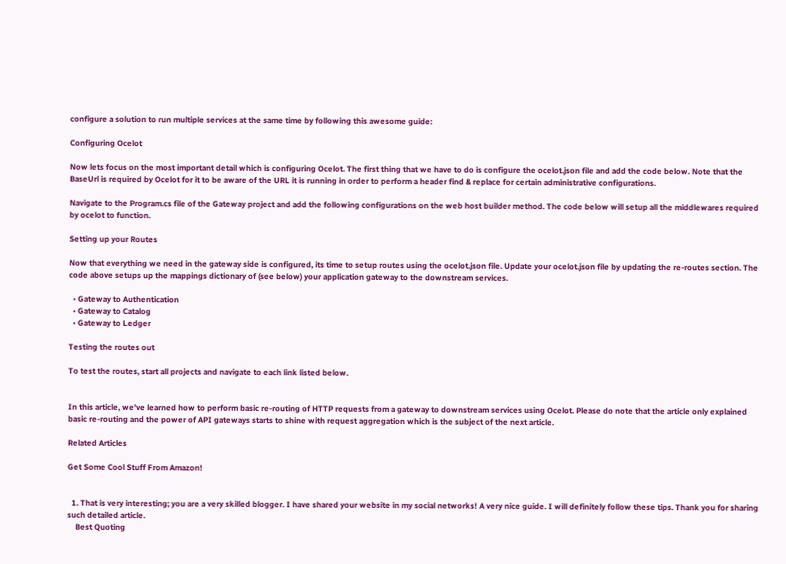configure a solution to run multiple services at the same time by following this awesome guide:

Configuring Ocelot

Now lets focus on the most important detail which is configuring Ocelot. The first thing that we have to do is configure the ocelot.json file and add the code below. Note that the BaseUrl is required by Ocelot for it to be aware of the URL it is running in order to perform a header find & replace for certain administrative configurations.

Navigate to the Program.cs file of the Gateway project and add the following configurations on the web host builder method. The code below will setup all the middlewares required by ocelot to function.

Setting up your Routes

Now that everything we need in the gateway side is configured, its time to setup routes using the ocelot.json file. Update your ocelot.json file by updating the re-routes section. The code above setups up the mappings dictionary of (see below) your application gateway to the downstream services.

  • Gateway to Authentication
  • Gateway to Catalog
  • Gateway to Ledger

Testing the routes out

To test the routes, start all projects and navigate to each link listed below.


In this article, we've learned how to perform basic re-routing of HTTP requests from a gateway to downstream services using Ocelot. Please do note that the article only explained basic re-routing and the power of API gateways starts to shine with request aggregation which is the subject of the next article.

Related Articles

Get Some Cool Stuff From Amazon!


  1. That is very interesting; you are a very skilled blogger. I have shared your website in my social networks! A very nice guide. I will definitely follow these tips. Thank you for sharing such detailed article.
    Best Quoting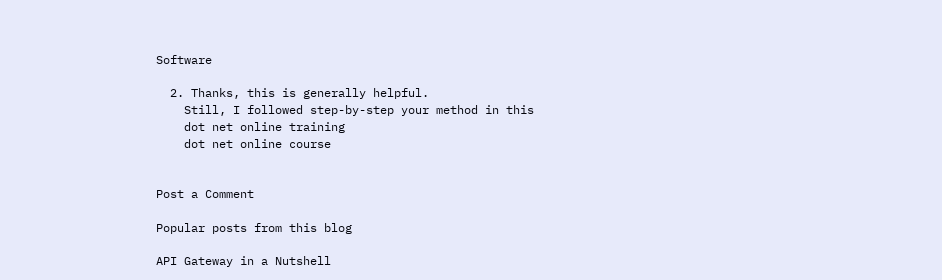Software

  2. Thanks, this is generally helpful.
    Still, I followed step-by-step your method in this
    dot net online training
    dot net online course


Post a Comment

Popular posts from this blog

API Gateway in a Nutshell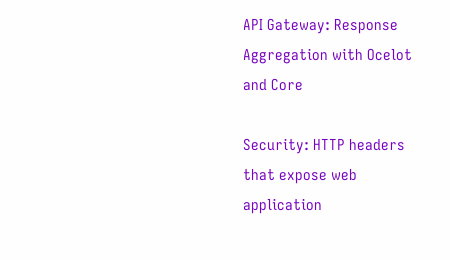API Gateway: Response Aggregation with Ocelot and Core

Security: HTTP headers that expose web application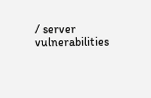/ server vulnerabilities